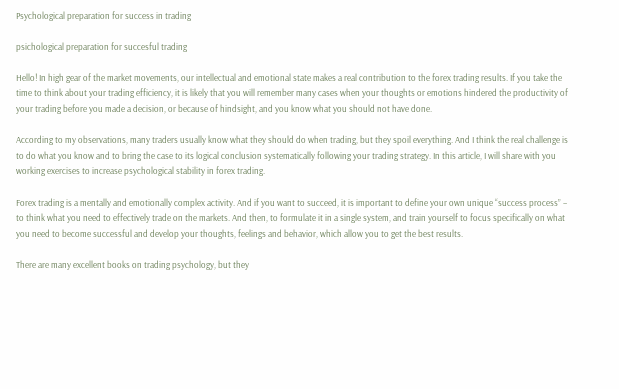Psychological preparation for success in trading

psichological preparation for succesful trading

Hello! In high gear of the market movements, our intellectual and emotional state makes a real contribution to the forex trading results. If you take the time to think about your trading efficiency, it is likely that you will remember many cases when your thoughts or emotions hindered the productivity of your trading before you made a decision, or because of hindsight, and you know what you should not have done.

According to my observations, many traders usually know what they should do when trading, but they spoil everything. And I think the real challenge is to do what you know and to bring the case to its logical conclusion systematically following your trading strategy. In this article, I will share with you working exercises to increase psychological stability in forex trading.

Forex trading is a mentally and emotionally complex activity. And if you want to succeed, it is important to define your own unique “success process” – to think what you need to effectively trade on the markets. And then, to formulate it in a single system, and train yourself to focus specifically on what you need to become successful and develop your thoughts, feelings and behavior, which allow you to get the best results.

There are many excellent books on trading psychology, but they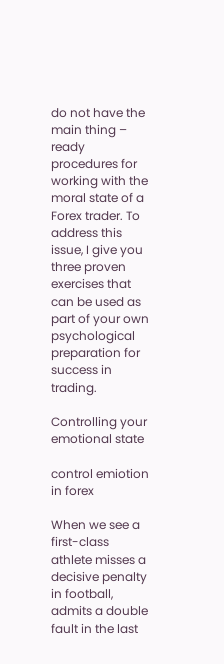do not have the main thing – ready procedures for working with the moral state of a Forex trader. To address this issue, I give you three proven exercises that can be used as part of your own psychological preparation for success in trading.

Controlling your emotional state

control emiotion in forex

When we see a first-class athlete misses a decisive penalty in football, admits a double fault in the last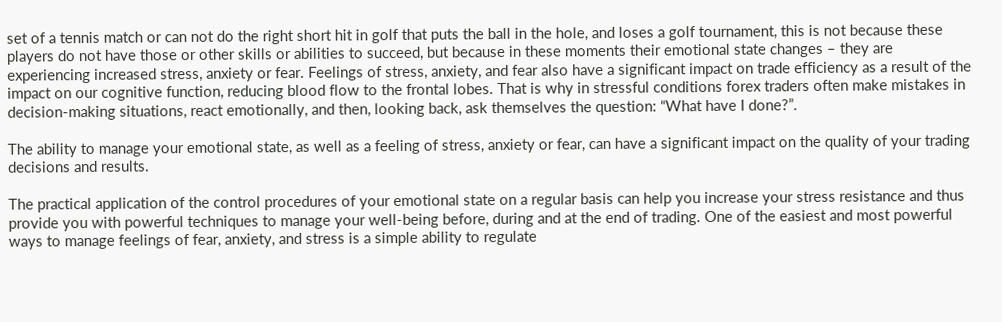set of a tennis match or can not do the right short hit in golf that puts the ball in the hole, and loses a golf tournament, this is not because these players do not have those or other skills or abilities to succeed, but because in these moments their emotional state changes – they are experiencing increased stress, anxiety or fear. Feelings of stress, anxiety, and fear also have a significant impact on trade efficiency as a result of the impact on our cognitive function, reducing blood flow to the frontal lobes. That is why in stressful conditions forex traders often make mistakes in decision-making situations, react emotionally, and then, looking back, ask themselves the question: “What have I done?”.

The ability to manage your emotional state, as well as a feeling of stress, anxiety or fear, can have a significant impact on the quality of your trading decisions and results.

The practical application of the control procedures of your emotional state on a regular basis can help you increase your stress resistance and thus provide you with powerful techniques to manage your well-being before, during and at the end of trading. One of the easiest and most powerful ways to manage feelings of fear, anxiety, and stress is a simple ability to regulate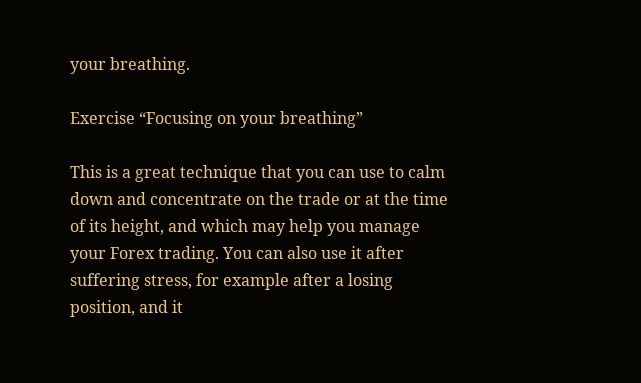your breathing.

Exercise “Focusing on your breathing”

This is a great technique that you can use to calm down and concentrate on the trade or at the time of its height, and which may help you manage your Forex trading. You can also use it after suffering stress, for example after a losing position, and it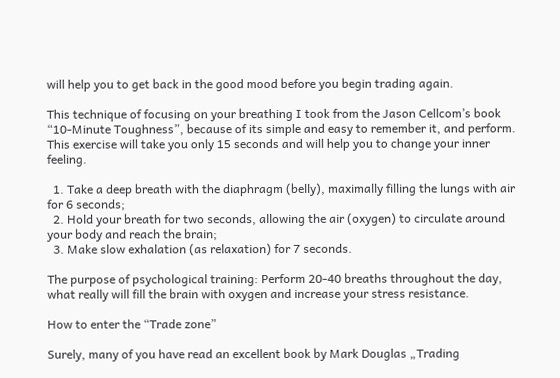will help you to get back in the good mood before you begin trading again.

This technique of focusing on your breathing I took from the Jason Cellcom’s book “10-Minute Toughness”, because of its simple and easy to remember it, and perform. This exercise will take you only 15 seconds and will help you to change your inner feeling.

  1. Take a deep breath with the diaphragm (belly), maximally filling the lungs with air for 6 seconds;
  2. Hold your breath for two seconds, allowing the air (oxygen) to circulate around your body and reach the brain;
  3. Make slow exhalation (as relaxation) for 7 seconds.

The purpose of psychological training: Perform 20-40 breaths throughout the day, what really will fill the brain with oxygen and increase your stress resistance.

How to enter the “Trade zone”

Surely, many of you have read an excellent book by Mark Douglas „Trading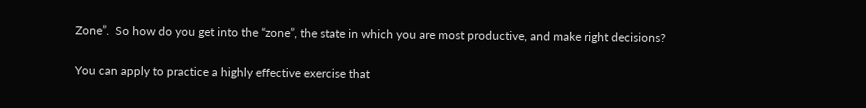Zone”.  So how do you get into the “zone”, the state in which you are most productive, and make right decisions?

You can apply to practice a highly effective exercise that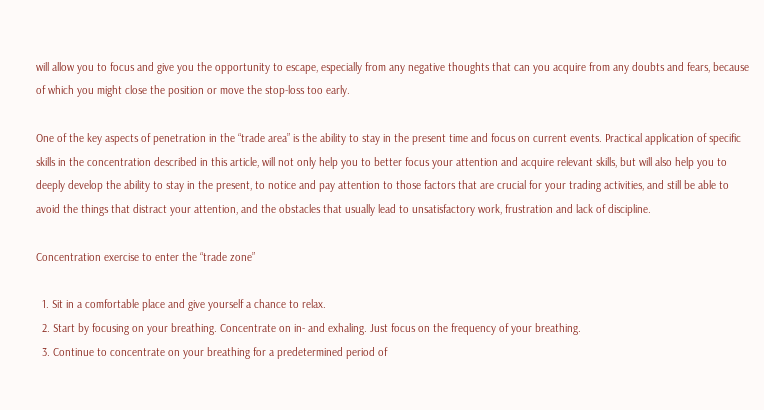will allow you to focus and give you the opportunity to escape, especially from any negative thoughts that can you acquire from any doubts and fears, because of which you might close the position or move the stop-loss too early.

One of the key aspects of penetration in the “trade area” is the ability to stay in the present time and focus on current events. Practical application of specific skills in the concentration described in this article, will not only help you to better focus your attention and acquire relevant skills, but will also help you to deeply develop the ability to stay in the present, to notice and pay attention to those factors that are crucial for your trading activities, and still be able to avoid the things that distract your attention, and the obstacles that usually lead to unsatisfactory work, frustration and lack of discipline.

Concentration exercise to enter the “trade zone”

  1. Sit in a comfortable place and give yourself a chance to relax.
  2. Start by focusing on your breathing. Concentrate on in- and exhaling. Just focus on the frequency of your breathing.
  3. Continue to concentrate on your breathing for a predetermined period of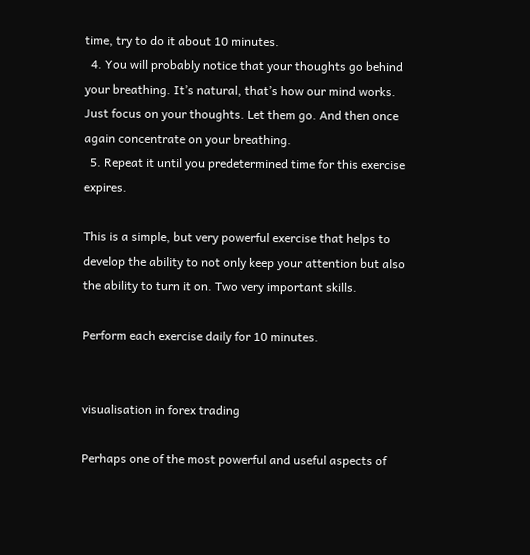time, try to do it about 10 minutes.
  4. You will probably notice that your thoughts go behind your breathing. It’s natural, that’s how our mind works. Just focus on your thoughts. Let them go. And then once again concentrate on your breathing.
  5. Repeat it until you predetermined time for this exercise expires.

This is a simple, but very powerful exercise that helps to develop the ability to not only keep your attention but also the ability to turn it on. Two very important skills.

Perform each exercise daily for 10 minutes.


visualisation in forex trading

Perhaps one of the most powerful and useful aspects of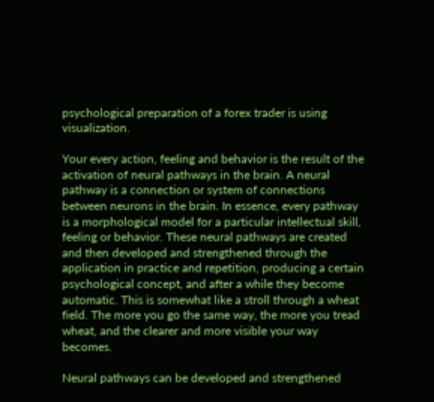psychological preparation of a forex trader is using visualization.

Your every action, feeling and behavior is the result of the activation of neural pathways in the brain. A neural pathway is a connection or system of connections between neurons in the brain. In essence, every pathway is a morphological model for a particular intellectual skill, feeling or behavior. These neural pathways are created and then developed and strengthened through the application in practice and repetition, producing a certain psychological concept, and after a while they become automatic. This is somewhat like a stroll through a wheat field. The more you go the same way, the more you tread wheat, and the clearer and more visible your way becomes.

Neural pathways can be developed and strengthened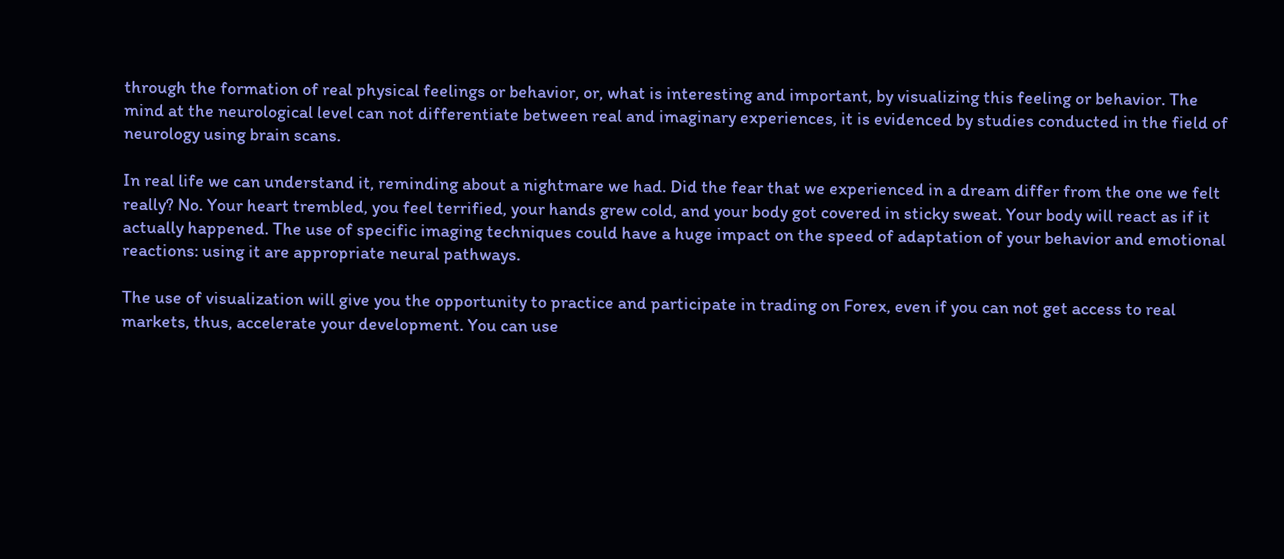through the formation of real physical feelings or behavior, or, what is interesting and important, by visualizing this feeling or behavior. The mind at the neurological level can not differentiate between real and imaginary experiences, it is evidenced by studies conducted in the field of neurology using brain scans.

In real life we can understand it, reminding about a nightmare we had. Did the fear that we experienced in a dream differ from the one we felt really? No. Your heart trembled, you feel terrified, your hands grew cold, and your body got covered in sticky sweat. Your body will react as if it actually happened. The use of specific imaging techniques could have a huge impact on the speed of adaptation of your behavior and emotional reactions: using it are appropriate neural pathways.

The use of visualization will give you the opportunity to practice and participate in trading on Forex, even if you can not get access to real markets, thus, accelerate your development. You can use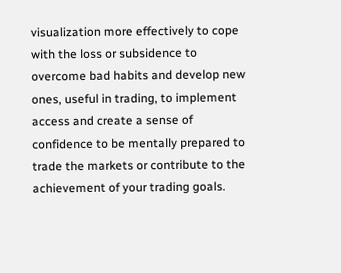visualization more effectively to cope with the loss or subsidence to overcome bad habits and develop new ones, useful in trading, to implement access and create a sense of confidence to be mentally prepared to trade the markets or contribute to the achievement of your trading goals.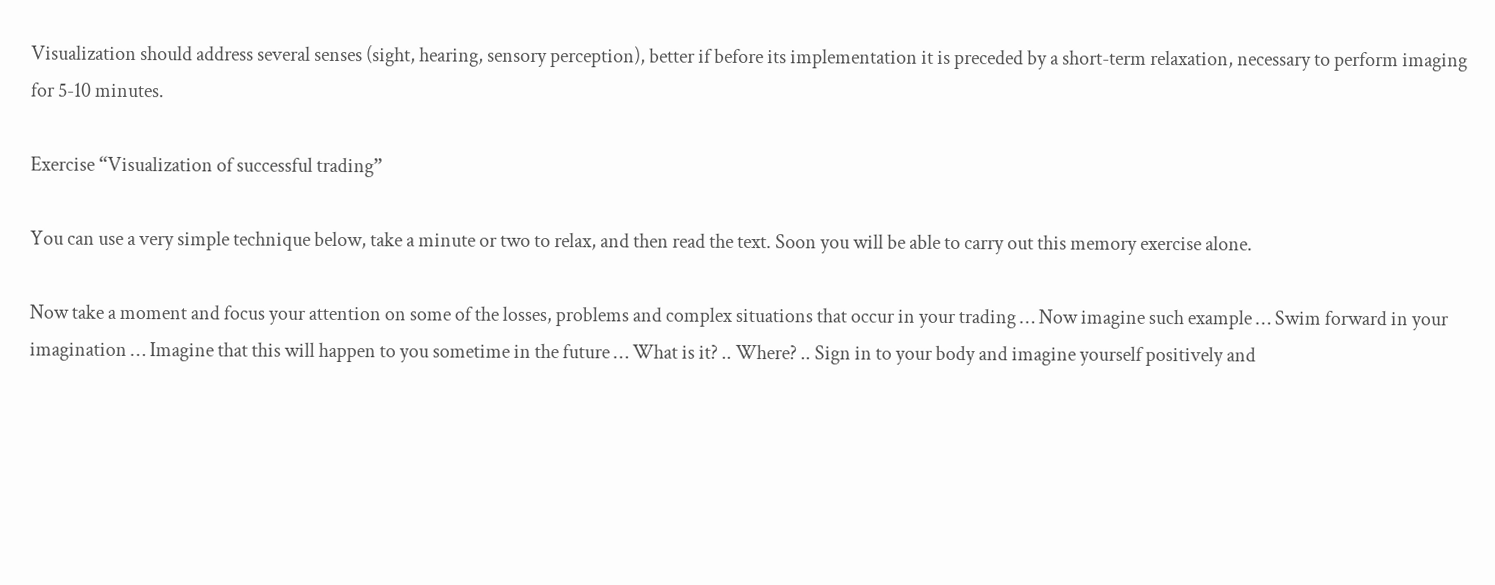Visualization should address several senses (sight, hearing, sensory perception), better if before its implementation it is preceded by a short-term relaxation, necessary to perform imaging for 5-10 minutes.

Exercise “Visualization of successful trading”

You can use a very simple technique below, take a minute or two to relax, and then read the text. Soon you will be able to carry out this memory exercise alone.

Now take a moment and focus your attention on some of the losses, problems and complex situations that occur in your trading … Now imagine such example … Swim forward in your imagination … Imagine that this will happen to you sometime in the future … What is it? .. Where? .. Sign in to your body and imagine yourself positively and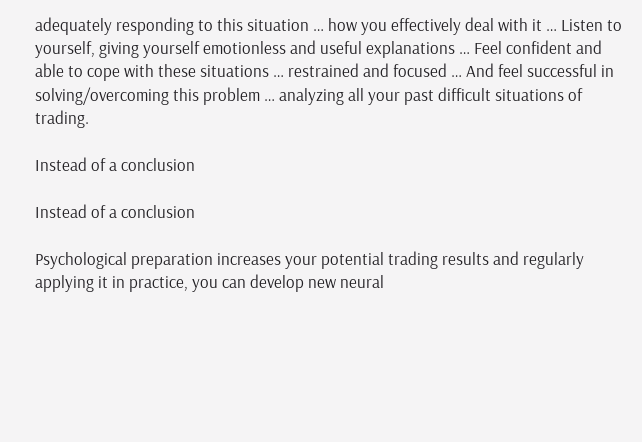adequately responding to this situation … how you effectively deal with it … Listen to yourself, giving yourself emotionless and useful explanations … Feel confident and able to cope with these situations … restrained and focused … And feel successful in solving/overcoming this problem … analyzing all your past difficult situations of trading.

Instead of a conclusion

Instead of a conclusion

Psychological preparation increases your potential trading results and regularly applying it in practice, you can develop new neural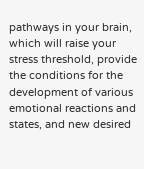pathways in your brain, which will raise your stress threshold, provide the conditions for the development of various emotional reactions and states, and new desired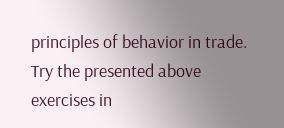principles of behavior in trade. Try the presented above exercises in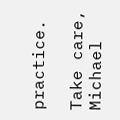practice.

Take care, Michael